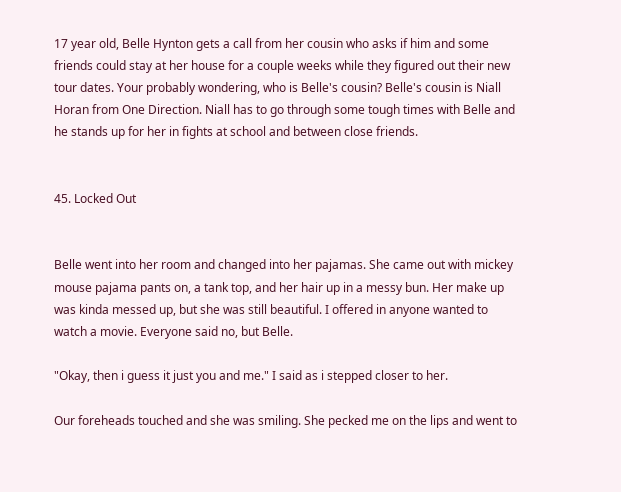17 year old, Belle Hynton gets a call from her cousin who asks if him and some friends could stay at her house for a couple weeks while they figured out their new tour dates. Your probably wondering, who is Belle's cousin? Belle's cousin is Niall Horan from One Direction. Niall has to go through some tough times with Belle and he stands up for her in fights at school and between close friends.


45. Locked Out


Belle went into her room and changed into her pajamas. She came out with mickey mouse pajama pants on, a tank top, and her hair up in a messy bun. Her make up was kinda messed up, but she was still beautiful. I offered in anyone wanted to watch a movie. Everyone said no, but Belle.

"Okay, then i guess it just you and me." I said as i stepped closer to her.

Our foreheads touched and she was smiling. She pecked me on the lips and went to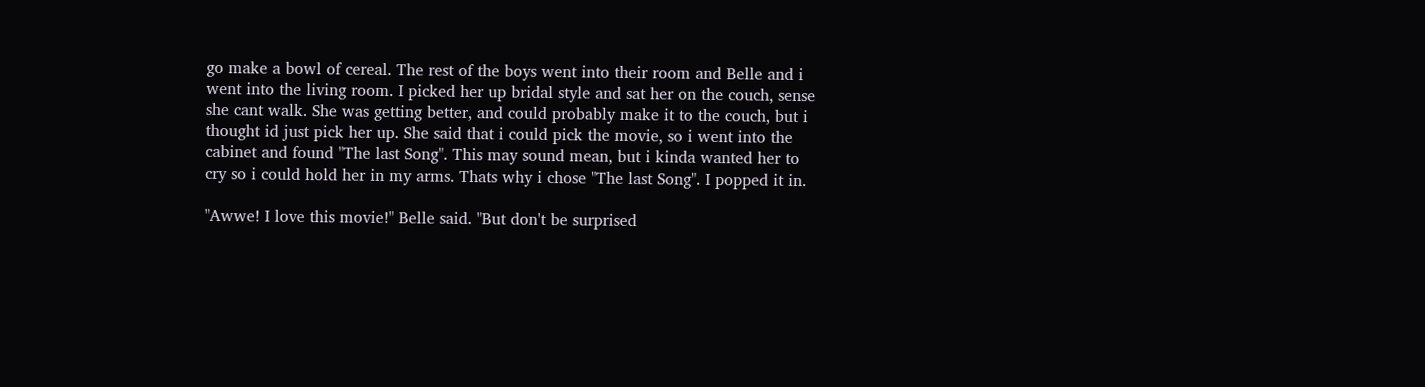go make a bowl of cereal. The rest of the boys went into their room and Belle and i went into the living room. I picked her up bridal style and sat her on the couch, sense she cant walk. She was getting better, and could probably make it to the couch, but i thought id just pick her up. She said that i could pick the movie, so i went into the cabinet and found "The last Song". This may sound mean, but i kinda wanted her to cry so i could hold her in my arms. Thats why i chose "The last Song". I popped it in.

"Awwe! I love this movie!" Belle said. "But don't be surprised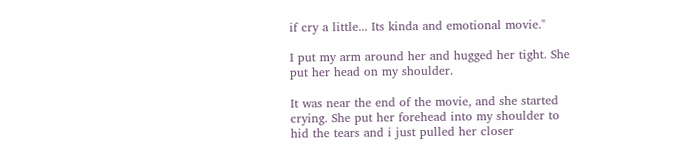if cry a little... Its kinda and emotional movie."

I put my arm around her and hugged her tight. She put her head on my shoulder.

It was near the end of the movie, and she started crying. She put her forehead into my shoulder to hid the tears and i just pulled her closer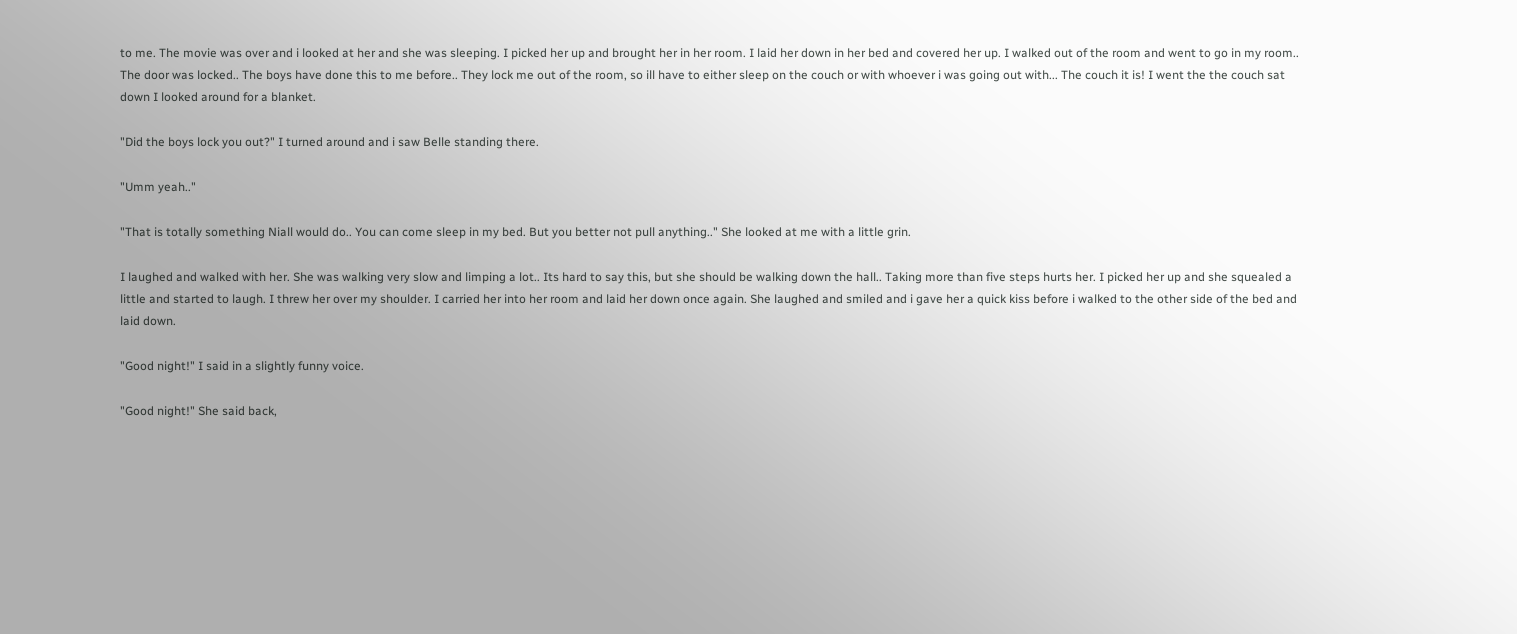to me. The movie was over and i looked at her and she was sleeping. I picked her up and brought her in her room. I laid her down in her bed and covered her up. I walked out of the room and went to go in my room.. The door was locked.. The boys have done this to me before.. They lock me out of the room, so ill have to either sleep on the couch or with whoever i was going out with... The couch it is! I went the the couch sat down I looked around for a blanket.

"Did the boys lock you out?" I turned around and i saw Belle standing there.

"Umm yeah.."

"That is totally something Niall would do.. You can come sleep in my bed. But you better not pull anything.." She looked at me with a little grin.

I laughed and walked with her. She was walking very slow and limping a lot.. Its hard to say this, but she should be walking down the hall.. Taking more than five steps hurts her. I picked her up and she squealed a little and started to laugh. I threw her over my shoulder. I carried her into her room and laid her down once again. She laughed and smiled and i gave her a quick kiss before i walked to the other side of the bed and laid down.

"Good night!" I said in a slightly funny voice.

"Good night!" She said back,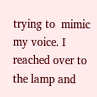trying to  mimic my voice. I reached over to the lamp and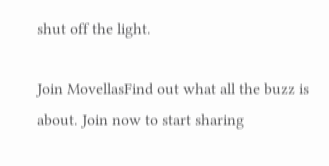shut off the light.

Join MovellasFind out what all the buzz is about. Join now to start sharing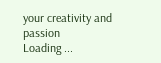your creativity and passion
Loading ...